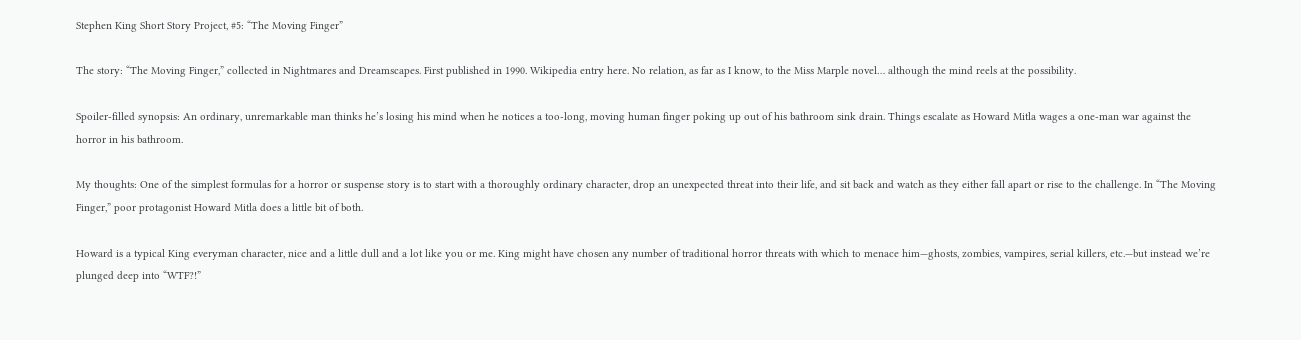Stephen King Short Story Project, #5: “The Moving Finger”

The story: “The Moving Finger,” collected in Nightmares and Dreamscapes. First published in 1990. Wikipedia entry here. No relation, as far as I know, to the Miss Marple novel… although the mind reels at the possibility.

Spoiler-filled synopsis: An ordinary, unremarkable man thinks he’s losing his mind when he notices a too-long, moving human finger poking up out of his bathroom sink drain. Things escalate as Howard Mitla wages a one-man war against the horror in his bathroom.

My thoughts: One of the simplest formulas for a horror or suspense story is to start with a thoroughly ordinary character, drop an unexpected threat into their life, and sit back and watch as they either fall apart or rise to the challenge. In “The Moving Finger,” poor protagonist Howard Mitla does a little bit of both.

Howard is a typical King everyman character, nice and a little dull and a lot like you or me. King might have chosen any number of traditional horror threats with which to menace him—ghosts, zombies, vampires, serial killers, etc.—but instead we’re plunged deep into “WTF?!”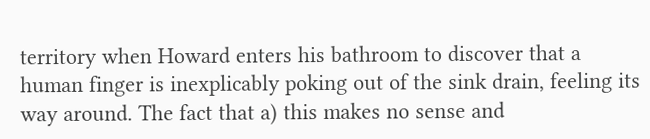territory when Howard enters his bathroom to discover that a human finger is inexplicably poking out of the sink drain, feeling its way around. The fact that a) this makes no sense and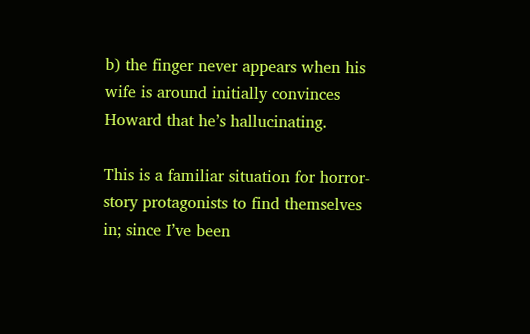b) the finger never appears when his wife is around initially convinces Howard that he’s hallucinating.

This is a familiar situation for horror-story protagonists to find themselves in; since I’ve been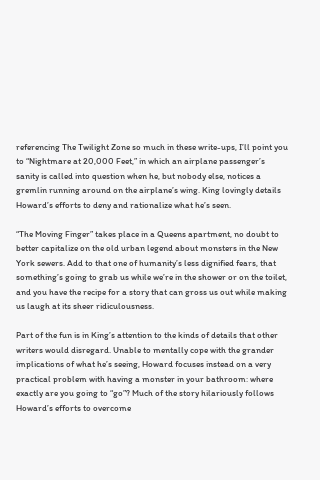referencing The Twilight Zone so much in these write-ups, I’ll point you to “Nightmare at 20,000 Feet,” in which an airplane passenger’s sanity is called into question when he, but nobody else, notices a gremlin running around on the airplane’s wing. King lovingly details Howard’s efforts to deny and rationalize what he’s seen.

“The Moving Finger” takes place in a Queens apartment, no doubt to better capitalize on the old urban legend about monsters in the New York sewers. Add to that one of humanity’s less dignified fears, that something’s going to grab us while we’re in the shower or on the toilet, and you have the recipe for a story that can gross us out while making us laugh at its sheer ridiculousness.

Part of the fun is in King’s attention to the kinds of details that other writers would disregard. Unable to mentally cope with the grander implications of what he’s seeing, Howard focuses instead on a very practical problem with having a monster in your bathroom: where exactly are you going to “go”? Much of the story hilariously follows Howard’s efforts to overcome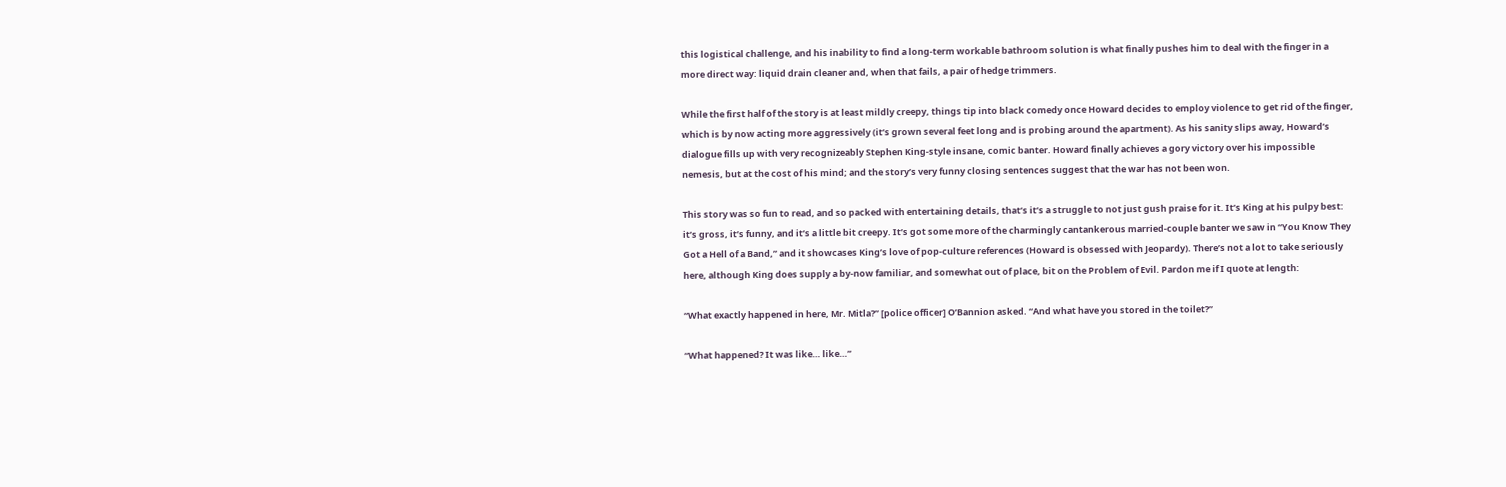this logistical challenge, and his inability to find a long-term workable bathroom solution is what finally pushes him to deal with the finger in a more direct way: liquid drain cleaner and, when that fails, a pair of hedge trimmers.

While the first half of the story is at least mildly creepy, things tip into black comedy once Howard decides to employ violence to get rid of the finger, which is by now acting more aggressively (it’s grown several feet long and is probing around the apartment). As his sanity slips away, Howard’s dialogue fills up with very recognizeably Stephen King-style insane, comic banter. Howard finally achieves a gory victory over his impossible nemesis, but at the cost of his mind; and the story’s very funny closing sentences suggest that the war has not been won.

This story was so fun to read, and so packed with entertaining details, that’s it’s a struggle to not just gush praise for it. It’s King at his pulpy best: it’s gross, it’s funny, and it’s a little bit creepy. It’s got some more of the charmingly cantankerous married-couple banter we saw in “You Know They Got a Hell of a Band,” and it showcases King’s love of pop-culture references (Howard is obsessed with Jeopardy). There’s not a lot to take seriously here, although King does supply a by-now familiar, and somewhat out of place, bit on the Problem of Evil. Pardon me if I quote at length:

“What exactly happened in here, Mr. Mitla?” [police officer] O’Bannion asked. “And what have you stored in the toilet?”

“What happened? It was like… like…”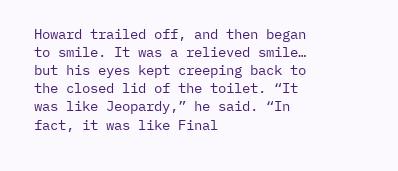Howard trailed off, and then began to smile. It was a relieved smile… but his eyes kept creeping back to the closed lid of the toilet. “It was like Jeopardy,” he said. “In fact, it was like Final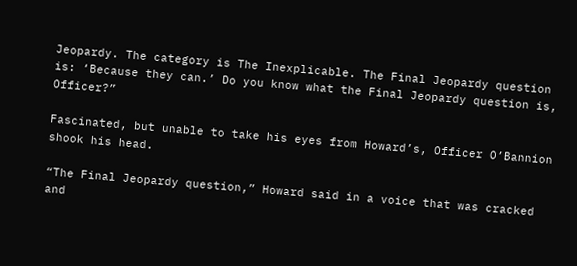Jeopardy. The category is The Inexplicable. The Final Jeopardy question is: ‘Because they can.’ Do you know what the Final Jeopardy question is, Officer?”

Fascinated, but unable to take his eyes from Howard’s, Officer O’Bannion shook his head.

“The Final Jeopardy question,” Howard said in a voice that was cracked and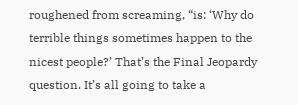roughened from screaming, “is: ‘Why do terrible things sometimes happen to the nicest people?’ That’s the Final Jeopardy question. It’s all going to take a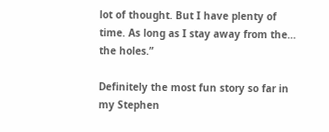lot of thought. But I have plenty of time. As long as I stay away from the… the holes.”

Definitely the most fun story so far in my Stephen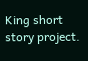King short story project.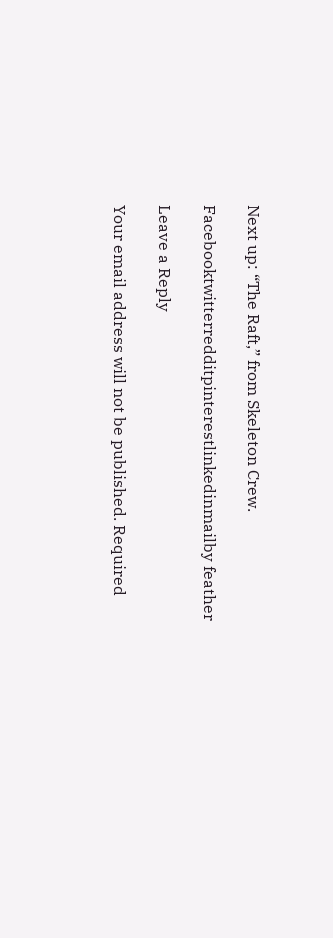Next up: “The Raft,” from Skeleton Crew.

Facebooktwitterredditpinterestlinkedinmailby feather

Leave a Reply

Your email address will not be published. Required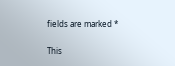fields are marked *

This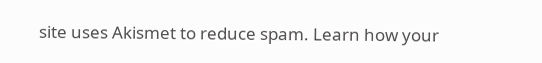site uses Akismet to reduce spam. Learn how your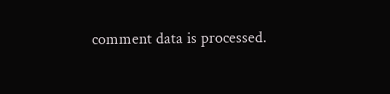comment data is processed.